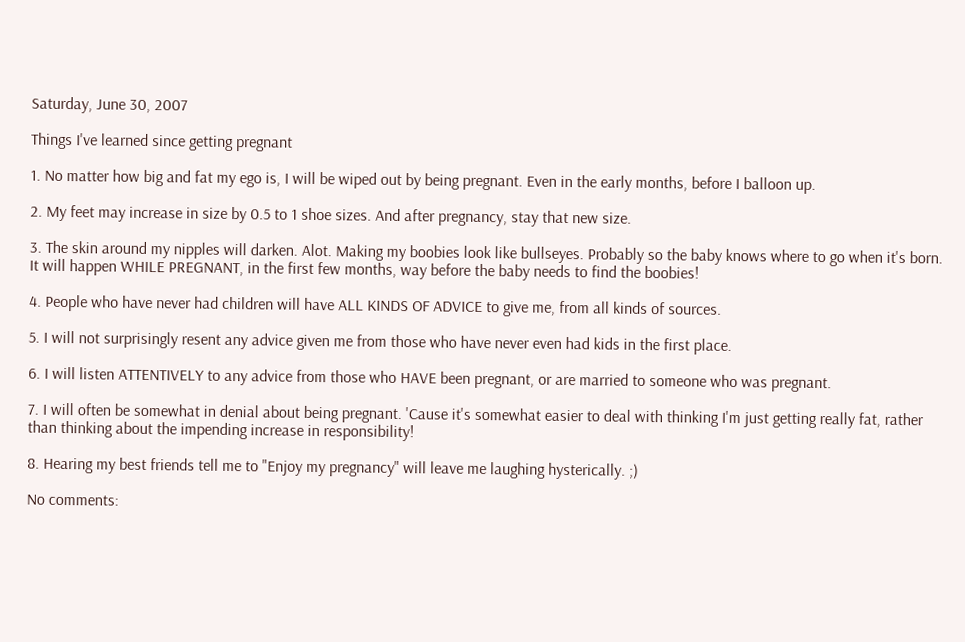Saturday, June 30, 2007

Things I've learned since getting pregnant

1. No matter how big and fat my ego is, I will be wiped out by being pregnant. Even in the early months, before I balloon up.

2. My feet may increase in size by 0.5 to 1 shoe sizes. And after pregnancy, stay that new size.

3. The skin around my nipples will darken. Alot. Making my boobies look like bullseyes. Probably so the baby knows where to go when it's born. It will happen WHILE PREGNANT, in the first few months, way before the baby needs to find the boobies!

4. People who have never had children will have ALL KINDS OF ADVICE to give me, from all kinds of sources.

5. I will not surprisingly resent any advice given me from those who have never even had kids in the first place.

6. I will listen ATTENTIVELY to any advice from those who HAVE been pregnant, or are married to someone who was pregnant.

7. I will often be somewhat in denial about being pregnant. 'Cause it's somewhat easier to deal with thinking I'm just getting really fat, rather than thinking about the impending increase in responsibility!

8. Hearing my best friends tell me to "Enjoy my pregnancy" will leave me laughing hysterically. ;)

No comments: